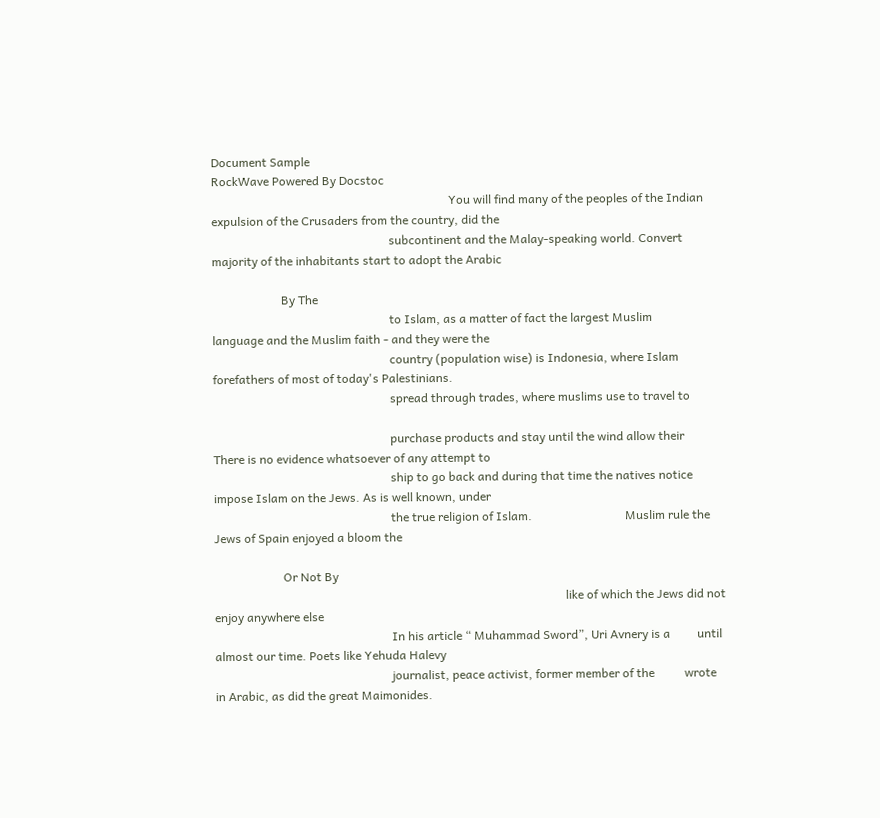Document Sample
RockWave Powered By Docstoc
                                                                               You will find many of the peoples of the Indian           expulsion of the Crusaders from the country, did the
                                                           subcontinent and the Malay-speaking world. Convert        majority of the inhabitants start to adopt the Arabic

                       By The
                                                           to Islam, as a matter of fact the largest Muslim          language and the Muslim faith - and they were the
                                                           country (population wise) is Indonesia, where Islam       forefathers of most of today's Palestinians.
                                                           spread through trades, where muslims use to travel to

                                                           purchase products and stay until the wind allow their     There is no evidence whatsoever of any attempt to
                                                           ship to go back and during that time the natives notice   impose Islam on the Jews. As is well known, under
                                                           the true religion of Islam.                               Muslim rule the Jews of Spain enjoyed a bloom the

                       Or Not By
                                                                                                                     like of which the Jews did not enjoy anywhere else
                                                           In his article “ Muhammad Sword”, Uri Avnery is a         until almost our time. Poets like Yehuda Halevy
                                                           journalist, peace activist, former member of the          wrote in Arabic, as did the great Maimonides.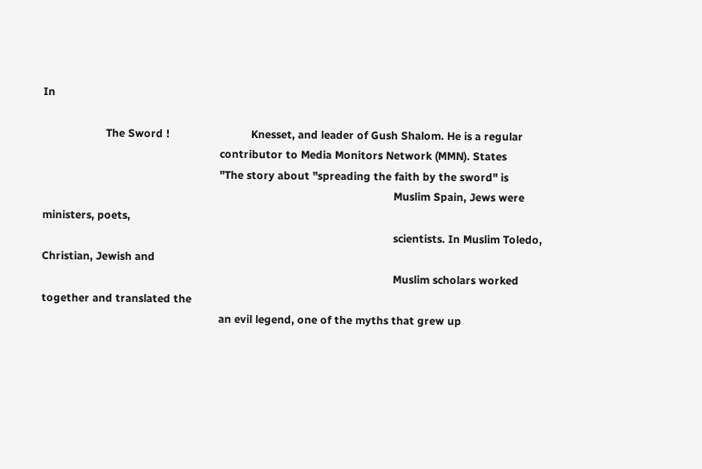In

                     The Sword !                           Knesset, and leader of Gush Shalom. He is a regular
                                                           contributor to Media Monitors Network (MMN). States
                                                           "The story about "spreading the faith by the sword" is
                                                                                                                     Muslim Spain, Jews were ministers, poets,
                                                                                                                     scientists. In Muslim Toledo, Christian, Jewish and
                                                                                                                     Muslim scholars worked together and translated the
                                                           an evil legend, one of the myths that grew up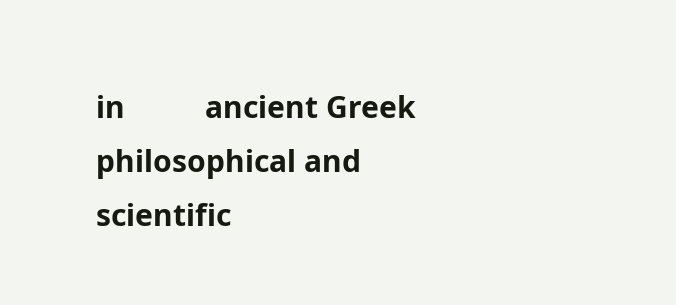in          ancient Greek philosophical and scientific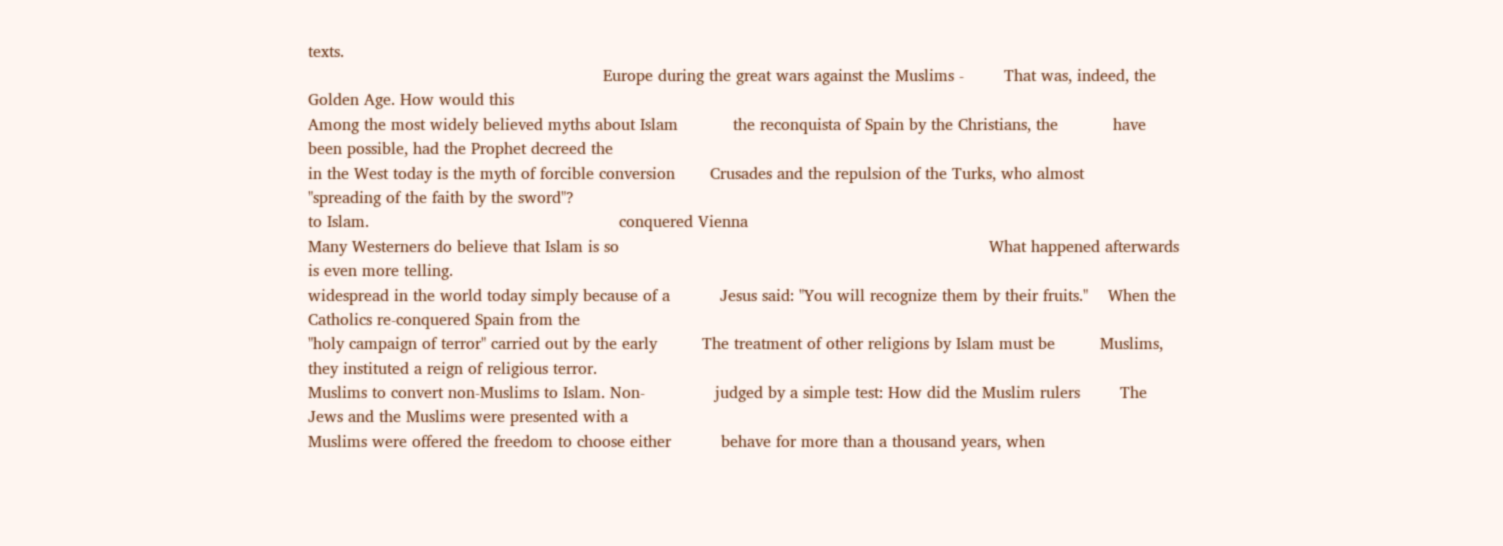texts.
                                                           Europe during the great wars against the Muslims -        That was, indeed, the Golden Age. How would this
Among the most widely believed myths about Islam           the reconquista of Spain by the Christians, the           have been possible, had the Prophet decreed the
in the West today is the myth of forcible conversion       Crusades and the repulsion of the Turks, who almost       "spreading of the faith by the sword"?
to Islam.                                                  conquered Vienna
Many Westerners do believe that Islam is so                                                                          What happened afterwards is even more telling.
widespread in the world today simply because of a          Jesus said: "You will recognize them by their fruits."    When the Catholics re-conquered Spain from the
"holy campaign of terror" carried out by the early         The treatment of other religions by Islam must be         Muslims, they instituted a reign of religious terror.
Muslims to convert non-Muslims to Islam. Non-              judged by a simple test: How did the Muslim rulers        The Jews and the Muslims were presented with a
Muslims were offered the freedom to choose either          behave for more than a thousand years, when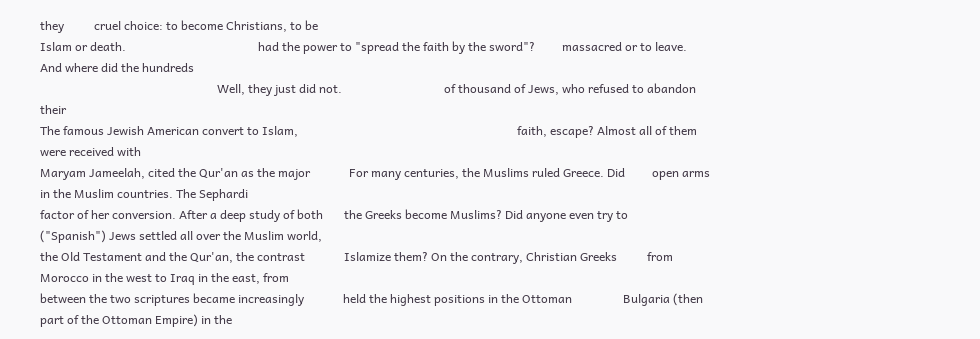they          cruel choice: to become Christians, to be
Islam or death.                                            had the power to "spread the faith by the sword"?         massacred or to leave. And where did the hundreds
                                                           Well, they just did not.                                  of thousand of Jews, who refused to abandon their
The famous Jewish American convert to Islam,                                                                         faith, escape? Almost all of them were received with
Maryam Jameelah, cited the Qur'an as the major             For many centuries, the Muslims ruled Greece. Did         open arms in the Muslim countries. The Sephardi
factor of her conversion. After a deep study of both       the Greeks become Muslims? Did anyone even try to         ("Spanish") Jews settled all over the Muslim world,
the Old Testament and the Qur'an, the contrast             Islamize them? On the contrary, Christian Greeks          from Morocco in the west to Iraq in the east, from
between the two scriptures became increasingly             held the highest positions in the Ottoman                 Bulgaria (then part of the Ottoman Empire) in the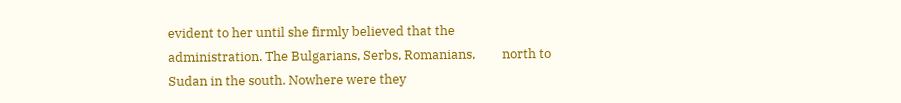evident to her until she firmly believed that the          administration. The Bulgarians, Serbs, Romanians,         north to Sudan in the south. Nowhere were they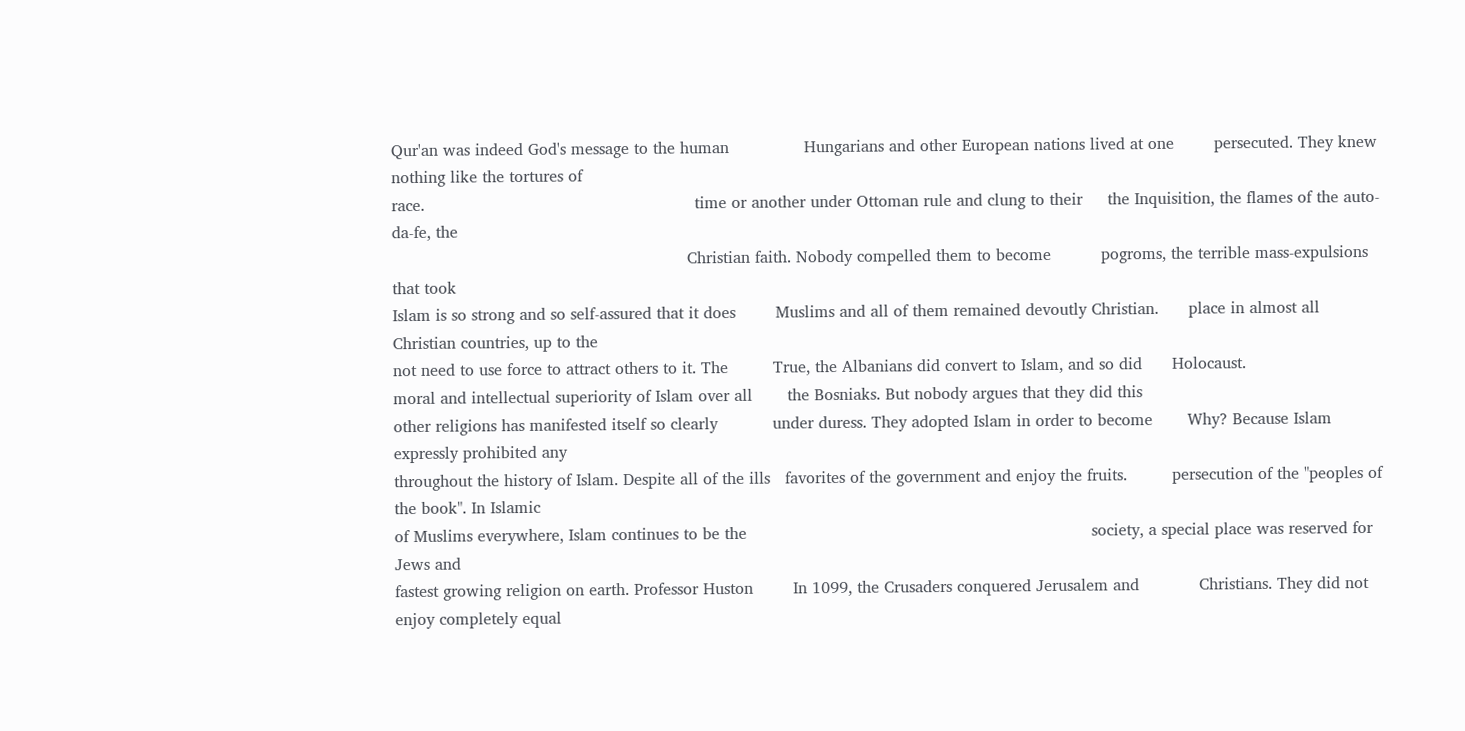Qur'an was indeed God's message to the human               Hungarians and other European nations lived at one        persecuted. They knew nothing like the tortures of
race.                                                      time or another under Ottoman rule and clung to their     the Inquisition, the flames of the auto-da-fe, the
                                                           Christian faith. Nobody compelled them to become          pogroms, the terrible mass-expulsions that took
Islam is so strong and so self-assured that it does        Muslims and all of them remained devoutly Christian.      place in almost all Christian countries, up to the
not need to use force to attract others to it. The         True, the Albanians did convert to Islam, and so did      Holocaust.
moral and intellectual superiority of Islam over all       the Bosniaks. But nobody argues that they did this
other religions has manifested itself so clearly           under duress. They adopted Islam in order to become       Why? Because Islam expressly prohibited any
throughout the history of Islam. Despite all of the ills   favorites of the government and enjoy the fruits.         persecution of the "peoples of the book". In Islamic
of Muslims everywhere, Islam continues to be the                                                                     society, a special place was reserved for Jews and
fastest growing religion on earth. Professor Huston        In 1099, the Crusaders conquered Jerusalem and            Christians. They did not enjoy completely equal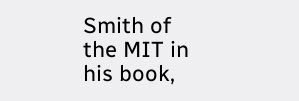Smith of the MIT in his book,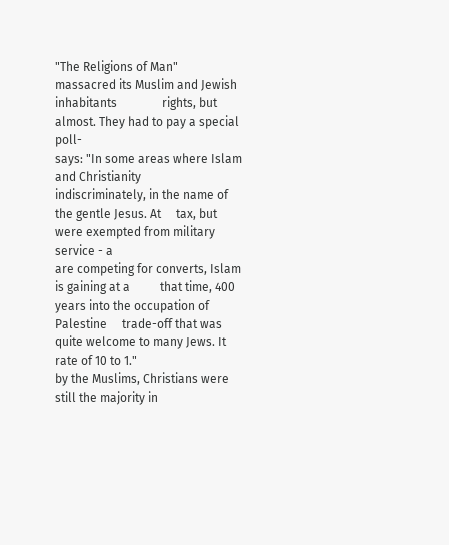"The Religions of Man"       massacred its Muslim and Jewish inhabitants               rights, but almost. They had to pay a special poll-
says: "In some areas where Islam and Christianity          indiscriminately, in the name of the gentle Jesus. At     tax, but were exempted from military service - a
are competing for converts, Islam is gaining at a          that time, 400 years into the occupation of Palestine     trade-off that was quite welcome to many Jews. It
rate of 10 to 1."                                          by the Muslims, Christians were still the majority in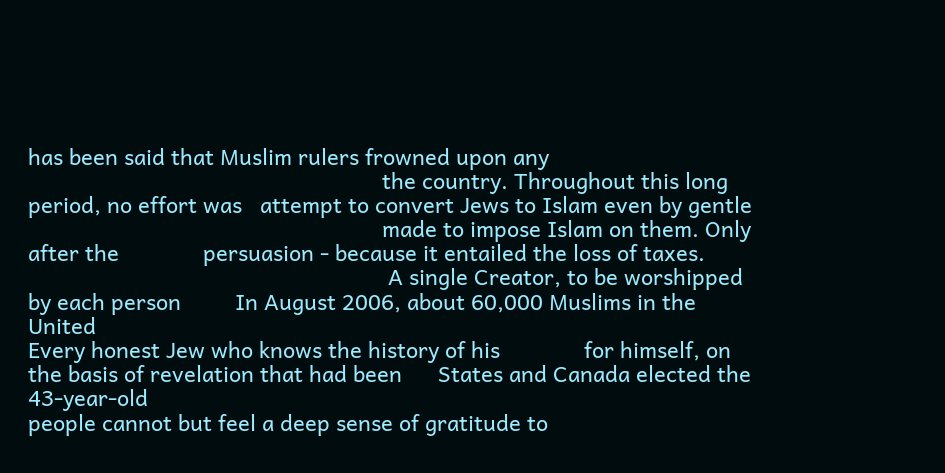has been said that Muslim rulers frowned upon any
                                                           the country. Throughout this long period, no effort was   attempt to convert Jews to Islam even by gentle
                                                           made to impose Islam on them. Only after the              persuasion - because it entailed the loss of taxes.
                                                            A single Creator, to be worshipped by each person         In August 2006, about 60,000 Muslims in the United
Every honest Jew who knows the history of his              for himself, on the basis of revelation that had been      States and Canada elected the 43-year-old
people cannot but feel a deep sense of gratitude to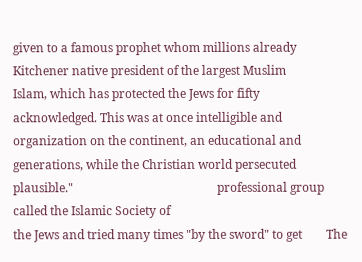given to a famous prophet whom millions already            Kitchener native president of the largest Muslim
Islam, which has protected the Jews for fifty              acknowledged. This was at once intelligible and            organization on the continent, an educational and
generations, while the Christian world persecuted          plausible."                                                professional group called the Islamic Society of
the Jews and tried many times "by the sword" to get        The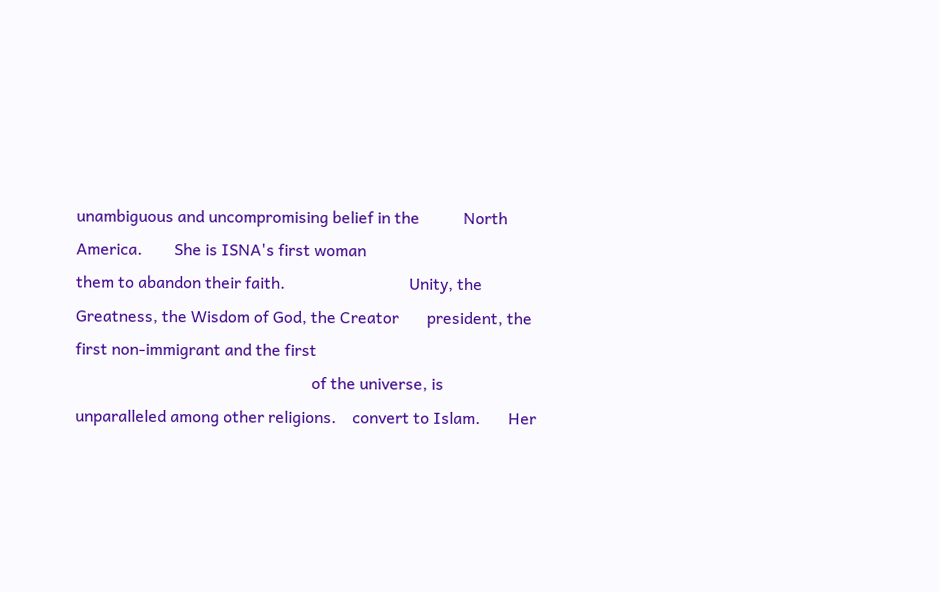unambiguous and uncompromising belief in the           North America.        She is ISNA's first woman
them to abandon their faith.                               Unity, the Greatness, the Wisdom of God, the Creator       president, the first non-immigrant and the first
                                                           of the universe, is unparalleled among other religions.    convert to Islam.       Her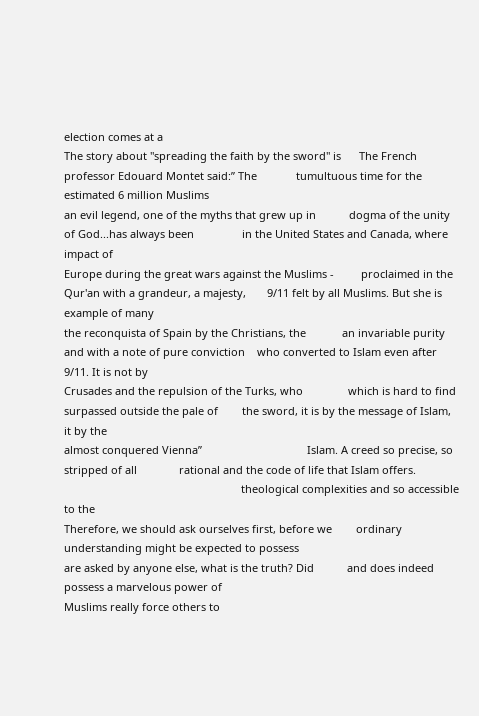election comes at a
The story about "spreading the faith by the sword" is      The French professor Edouard Montet said:” The             tumultuous time for the estimated 6 million Muslims
an evil legend, one of the myths that grew up in           dogma of the unity of God...has always been                in the United States and Canada, where impact of
Europe during the great wars against the Muslims -         proclaimed in the Qur'an with a grandeur, a majesty,       9/11 felt by all Muslims. But she is example of many
the reconquista of Spain by the Christians, the            an invariable purity and with a note of pure conviction    who converted to Islam even after 9/11. It is not by
Crusades and the repulsion of the Turks, who               which is hard to find surpassed outside the pale of        the sword, it is by the message of Islam, it by the
almost conquered Vienna”                                   Islam. A creed so precise, so stripped of all              rational and the code of life that Islam offers.
                                                           theological complexities and so accessible to the
Therefore, we should ask ourselves first, before we        ordinary understanding might be expected to possess
are asked by anyone else, what is the truth? Did           and does indeed possess a marvelous power of
Muslims really force others to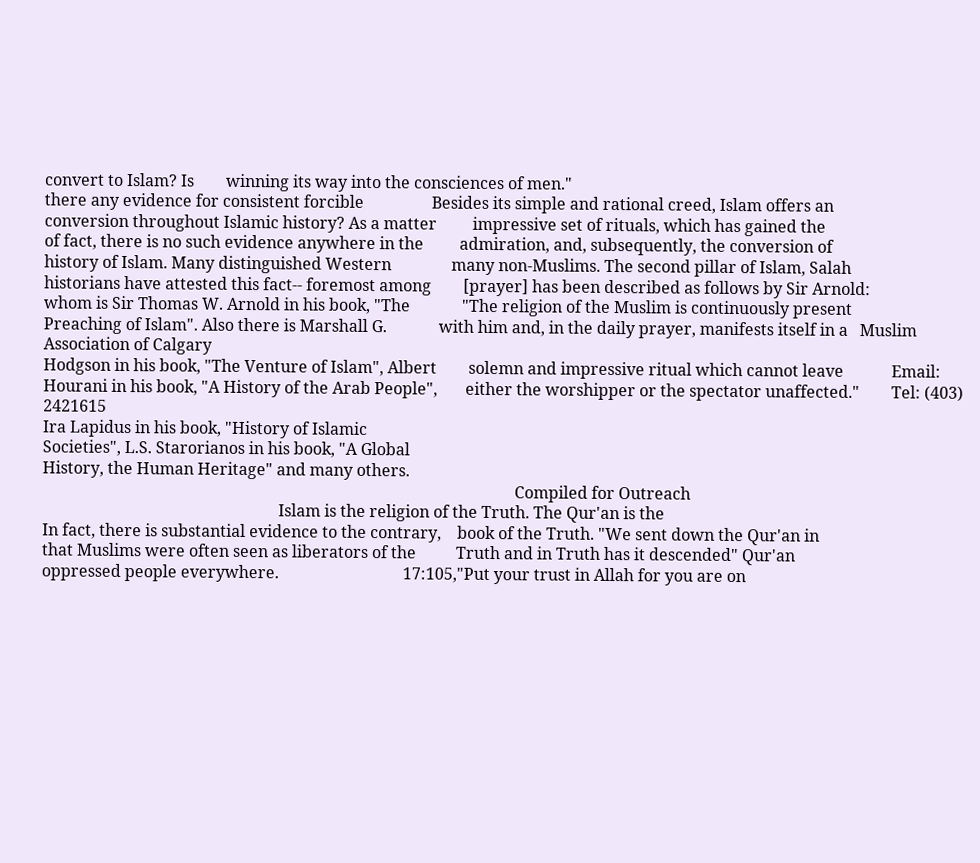convert to Islam? Is        winning its way into the consciences of men."
there any evidence for consistent forcible                 Besides its simple and rational creed, Islam offers an
conversion throughout Islamic history? As a matter         impressive set of rituals, which has gained the
of fact, there is no such evidence anywhere in the         admiration, and, subsequently, the conversion of
history of Islam. Many distinguished Western               many non-Muslims. The second pillar of Islam, Salah
historians have attested this fact-- foremost among        [prayer] has been described as follows by Sir Arnold:
whom is Sir Thomas W. Arnold in his book, "The             "The religion of the Muslim is continuously present
Preaching of Islam". Also there is Marshall G.             with him and, in the daily prayer, manifests itself in a   Muslim Association of Calgary
Hodgson in his book, "The Venture of Islam", Albert        solemn and impressive ritual which cannot leave            Email:
Hourani in his book, "A History of the Arab People",       either the worshipper or the spectator unaffected."        Tel: (403) 2421615
Ira Lapidus in his book, "History of Islamic
Societies", L.S. Starorianos in his book, "A Global
History, the Human Heritage" and many others.
                                                                                                                      Compiled for Outreach
                                                           Islam is the religion of the Truth. The Qur'an is the
In fact, there is substantial evidence to the contrary,    book of the Truth. "We sent down the Qur'an in
that Muslims were often seen as liberators of the          Truth and in Truth has it descended" Qur'an
oppressed people everywhere.                               17:105,"Put your trust in Allah for you are on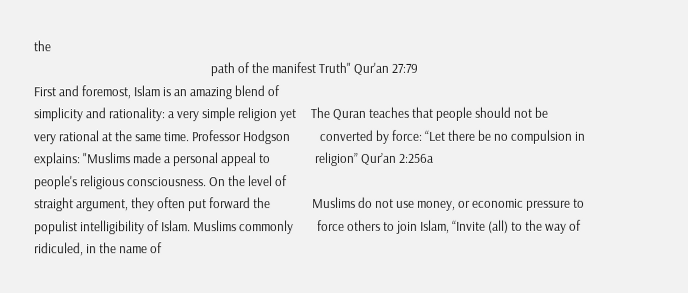the
                                                           path of the manifest Truth" Qur'an 27:79
First and foremost, Islam is an amazing blend of
simplicity and rationality: a very simple religion yet     The Quran teaches that people should not be
very rational at the same time. Professor Hodgson          converted by force: “Let there be no compulsion in
explains: "Muslims made a personal appeal to               religion” Qur’an 2:256a
people's religious consciousness. On the level of
straight argument, they often put forward the              Muslims do not use money, or economic pressure to
populist intelligibility of Islam. Muslims commonly        force others to join Islam, “Invite (all) to the way of
ridiculed, in the name of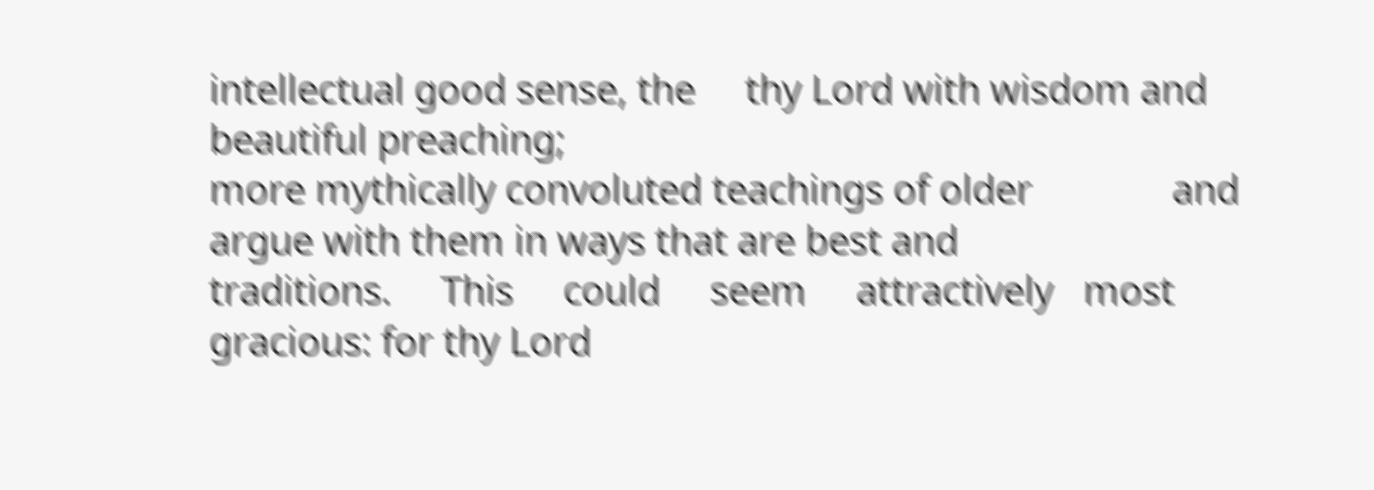intellectual good sense, the     thy Lord with wisdom and beautiful preaching;
more mythically convoluted teachings of older              and argue with them in ways that are best and
traditions.     This     could     seem     attractively   most gracious: for thy Lord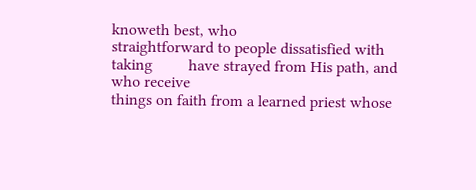knoweth best, who
straightforward to people dissatisfied with taking         have strayed from His path, and who receive
things on faith from a learned priest whose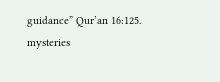guidance” Qur’an 16:125.
mysteries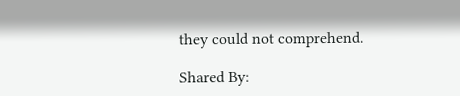they could not comprehend.

Shared By: